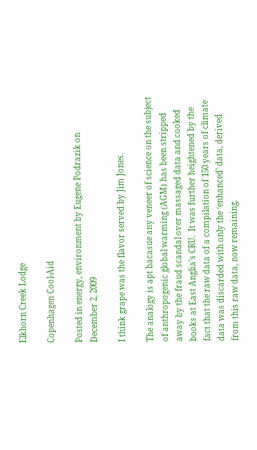Elkhorn Creek Lodge

Copenhagen Cool-Aid

Posted in energy, environment by Eugene Podrazik on December 2, 2009

I think grape was the flavor served by Jim Jones.

The analogy is apt bacasue any veneer of science on the subject of anthropogenic global warming (AGM) has been stripped away by the fraud scandal over massaged data and cooked books at East Anglia’s CRU.  It was further heightened by the fact that the raw data of a compilation of 150 years of climate data was discarded with only the ‘enhanced’ data, derived from this raw data, now remaining.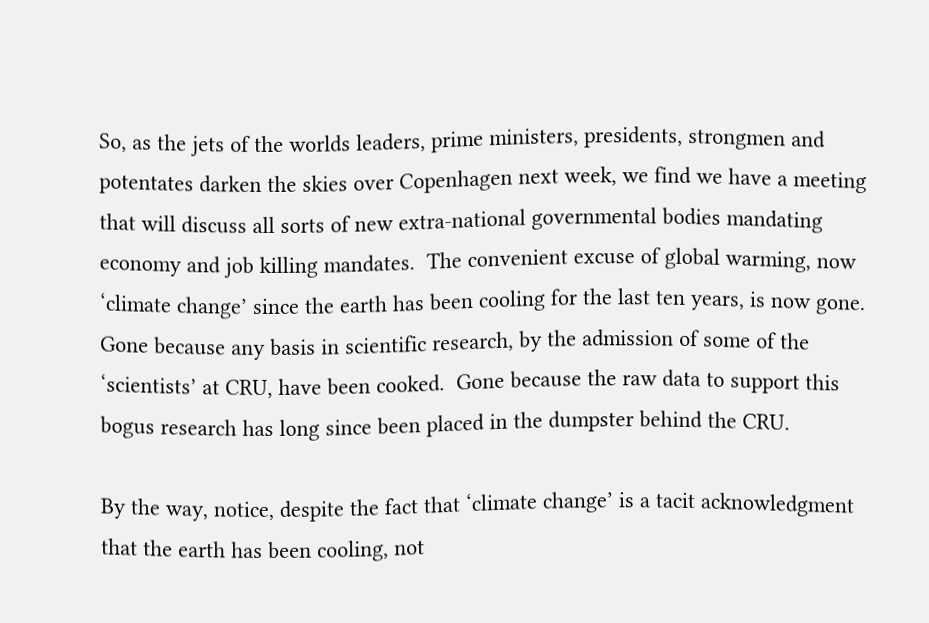So, as the jets of the worlds leaders, prime ministers, presidents, strongmen and potentates darken the skies over Copenhagen next week, we find we have a meeting that will discuss all sorts of new extra-national governmental bodies mandating economy and job killing mandates.  The convenient excuse of global warming, now ‘climate change’ since the earth has been cooling for the last ten years, is now gone.  Gone because any basis in scientific research, by the admission of some of the ‘scientists’ at CRU, have been cooked.  Gone because the raw data to support this bogus research has long since been placed in the dumpster behind the CRU.

By the way, notice, despite the fact that ‘climate change’ is a tacit acknowledgment that the earth has been cooling, not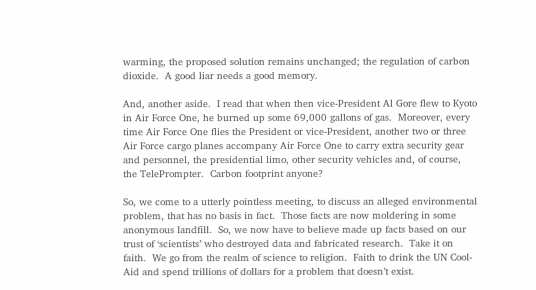warming, the proposed solution remains unchanged; the regulation of carbon dioxide.  A good liar needs a good memory.

And, another aside.  I read that when then vice-President Al Gore flew to Kyoto in Air Force One, he burned up some 69,000 gallons of gas.  Moreover, every time Air Force One flies the President or vice-President, another two or three Air Force cargo planes accompany Air Force One to carry extra security gear and personnel, the presidential limo, other security vehicles and, of course, the TelePrompter.  Carbon footprint anyone?

So, we come to a utterly pointless meeting, to discuss an alleged environmental problem, that has no basis in fact.  Those facts are now moldering in some anonymous landfill.  So, we now have to believe made up facts based on our trust of ‘scientists’ who destroyed data and fabricated research.  Take it on faith.  We go from the realm of science to religion.  Faith to drink the UN Cool-Aid and spend trillions of dollars for a problem that doesn’t exist.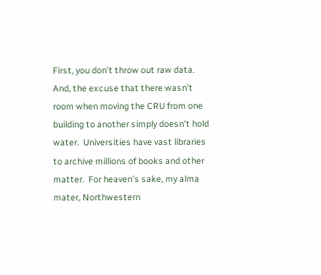First, you don’t throw out raw data.  And, the excuse that there wasn’t room when moving the CRU from one building to another simply doesn’t hold water.  Universities have vast libraries to archive millions of books and other matter.  For heaven’s sake, my alma mater, Northwestern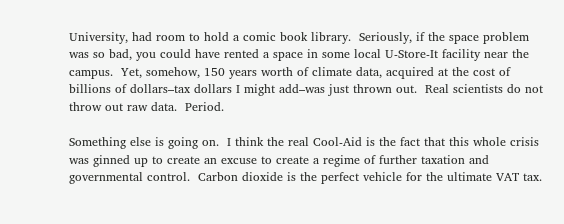University, had room to hold a comic book library.  Seriously, if the space problem was so bad, you could have rented a space in some local U-Store-It facility near the campus.  Yet, somehow, 150 years worth of climate data, acquired at the cost of billions of dollars–tax dollars I might add–was just thrown out.  Real scientists do not throw out raw data.  Period.

Something else is going on.  I think the real Cool-Aid is the fact that this whole crisis was ginned up to create an excuse to create a regime of further taxation and governmental control.  Carbon dioxide is the perfect vehicle for the ultimate VAT tax.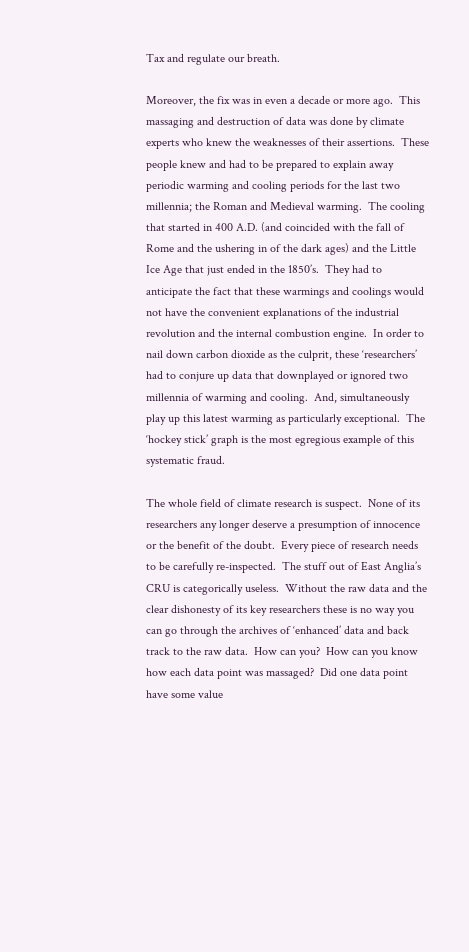Tax and regulate our breath.

Moreover, the fix was in even a decade or more ago.  This massaging and destruction of data was done by climate experts who knew the weaknesses of their assertions.  These people knew and had to be prepared to explain away periodic warming and cooling periods for the last two millennia; the Roman and Medieval warming.  The cooling that started in 400 A.D. (and coincided with the fall of Rome and the ushering in of the dark ages) and the Little Ice Age that just ended in the 1850’s.  They had to anticipate the fact that these warmings and coolings would not have the convenient explanations of the industrial revolution and the internal combustion engine.  In order to nail down carbon dioxide as the culprit, these ‘researchers’ had to conjure up data that downplayed or ignored two millennia of warming and cooling.  And, simultaneously play up this latest warming as particularly exceptional.  The ‘hockey stick’ graph is the most egregious example of this systematic fraud.

The whole field of climate research is suspect.  None of its researchers any longer deserve a presumption of innocence or the benefit of the doubt.  Every piece of research needs to be carefully re-inspected.  The stuff out of East Anglia’s CRU is categorically useless.  Without the raw data and the clear dishonesty of its key researchers these is no way you can go through the archives of ‘enhanced’ data and back track to the raw data.  How can you?  How can you know how each data point was massaged?  Did one data point have some value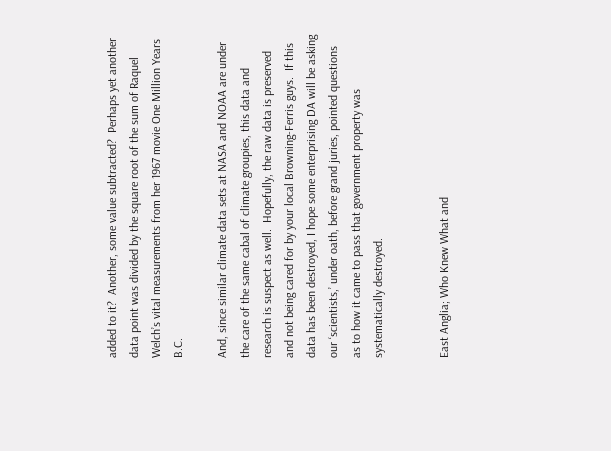added to it?  Another, some value subtracted?  Perhaps yet another data point was divided by the square root of the sum of Raquel Welch’s vital measurements from her 1967 movie One Million Years B.C.

And, since similar climate data sets at NASA and NOAA are under the care of the same cabal of climate groupies, this data and research is suspect as well.  Hopefully, the raw data is preserved and not being cared for by your local Browning-Ferris guys.  If this data has been destroyed, I hope some enterprising DA will be asking our ‘scientists,’ under oath, before grand juries, pointed questions as to how it came to pass that government property was systematically destroyed.


East Anglia; Who Knew What and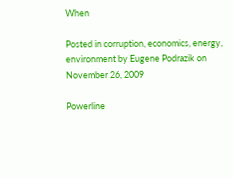When

Posted in corruption, economics, energy, environment by Eugene Podrazik on November 26, 2009

Powerline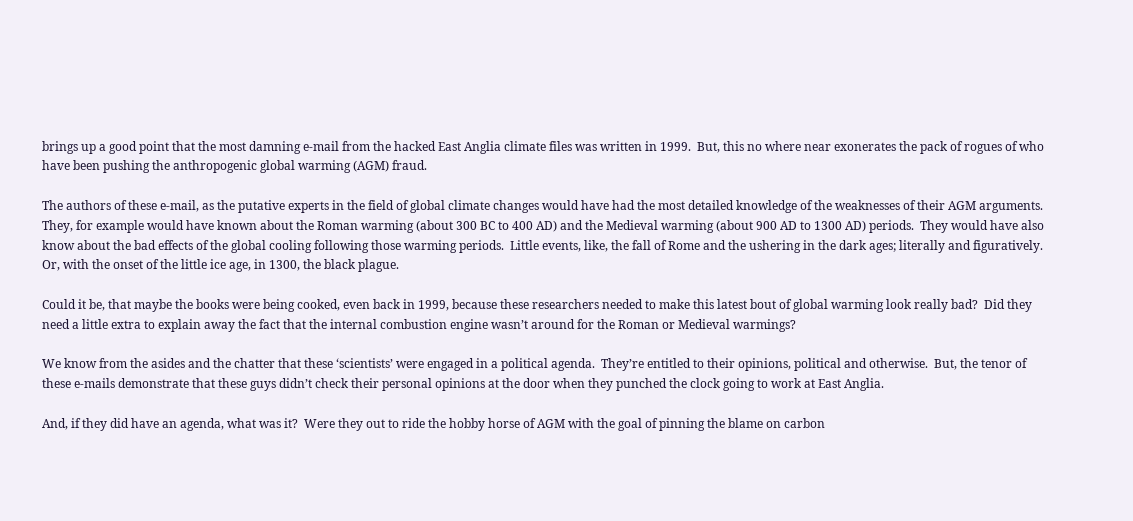brings up a good point that the most damning e-mail from the hacked East Anglia climate files was written in 1999.  But, this no where near exonerates the pack of rogues of who have been pushing the anthropogenic global warming (AGM) fraud.

The authors of these e-mail, as the putative experts in the field of global climate changes would have had the most detailed knowledge of the weaknesses of their AGM arguments.  They, for example would have known about the Roman warming (about 300 BC to 400 AD) and the Medieval warming (about 900 AD to 1300 AD) periods.  They would have also know about the bad effects of the global cooling following those warming periods.  Little events, like, the fall of Rome and the ushering in the dark ages; literally and figuratively.  Or, with the onset of the little ice age, in 1300, the black plague.

Could it be, that maybe the books were being cooked, even back in 1999, because these researchers needed to make this latest bout of global warming look really bad?  Did they need a little extra to explain away the fact that the internal combustion engine wasn’t around for the Roman or Medieval warmings?

We know from the asides and the chatter that these ‘scientists’ were engaged in a political agenda.  They’re entitled to their opinions, political and otherwise.  But, the tenor of these e-mails demonstrate that these guys didn’t check their personal opinions at the door when they punched the clock going to work at East Anglia.

And, if they did have an agenda, what was it?  Were they out to ride the hobby horse of AGM with the goal of pinning the blame on carbon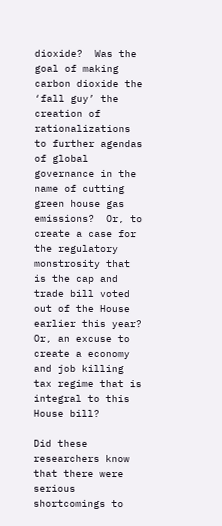dioxide?  Was the goal of making carbon dioxide the ‘fall guy’ the creation of rationalizations to further agendas of global governance in the name of cutting green house gas emissions?  Or, to create a case for the regulatory monstrosity that is the cap and trade bill voted out of the House earlier this year?  Or, an excuse to create a economy and job killing tax regime that is integral to this House bill?

Did these researchers know that there were serious shortcomings to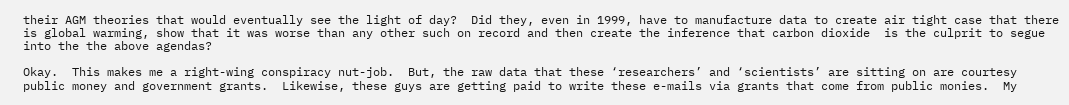their AGM theories that would eventually see the light of day?  Did they, even in 1999, have to manufacture data to create air tight case that there is global warming, show that it was worse than any other such on record and then create the inference that carbon dioxide  is the culprit to segue into the the above agendas?

Okay.  This makes me a right-wing conspiracy nut-job.  But, the raw data that these ‘researchers’ and ‘scientists’ are sitting on are courtesy public money and government grants.  Likewise, these guys are getting paid to write these e-mails via grants that come from public monies.  My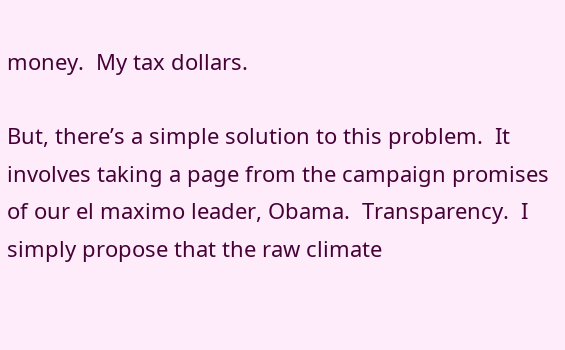money.  My tax dollars.

But, there’s a simple solution to this problem.  It involves taking a page from the campaign promises of our el maximo leader, Obama.  Transparency.  I simply propose that the raw climate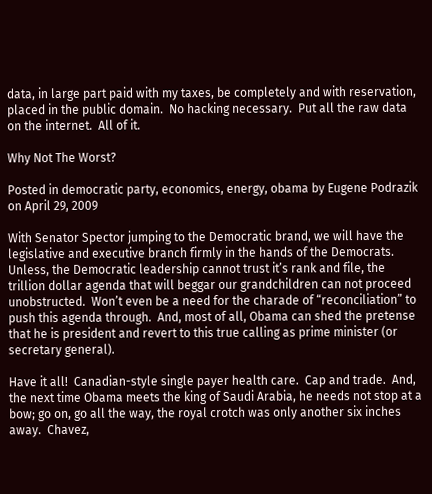data, in large part paid with my taxes, be completely and with reservation, placed in the public domain.  No hacking necessary.  Put all the raw data on the internet.  All of it.

Why Not The Worst?

Posted in democratic party, economics, energy, obama by Eugene Podrazik on April 29, 2009

With Senator Spector jumping to the Democratic brand, we will have the legislative and executive branch firmly in the hands of the Democrats.  Unless, the Democratic leadership cannot trust it’s rank and file, the trillion dollar agenda that will beggar our grandchildren can not proceed unobstructed.  Won’t even be a need for the charade of “reconciliation” to push this agenda through.  And, most of all, Obama can shed the pretense that he is president and revert to this true calling as prime minister (or secretary general).

Have it all!  Canadian-style single payer health care.  Cap and trade.  And, the next time Obama meets the king of Saudi Arabia, he needs not stop at a bow; go on, go all the way, the royal crotch was only another six inches away.  Chavez,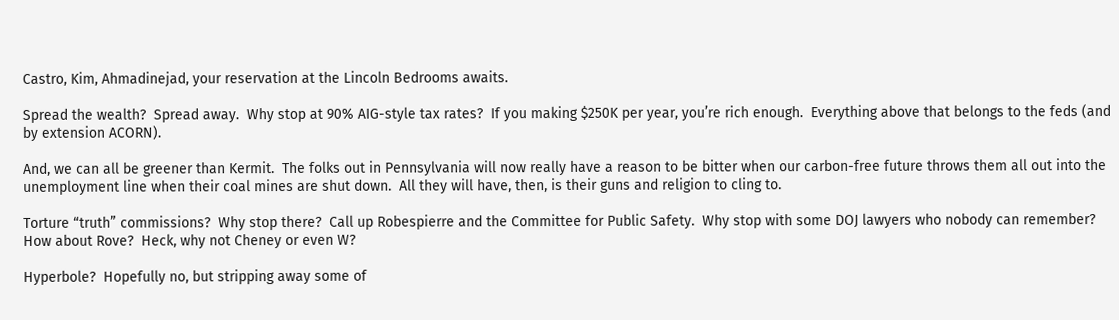Castro, Kim, Ahmadinejad, your reservation at the Lincoln Bedrooms awaits.

Spread the wealth?  Spread away.  Why stop at 90% AIG-style tax rates?  If you making $250K per year, you’re rich enough.  Everything above that belongs to the feds (and by extension ACORN).

And, we can all be greener than Kermit.  The folks out in Pennsylvania will now really have a reason to be bitter when our carbon-free future throws them all out into the unemployment line when their coal mines are shut down.  All they will have, then, is their guns and religion to cling to.

Torture “truth” commissions?  Why stop there?  Call up Robespierre and the Committee for Public Safety.  Why stop with some DOJ lawyers who nobody can remember?  How about Rove?  Heck, why not Cheney or even W?

Hyperbole?  Hopefully no, but stripping away some of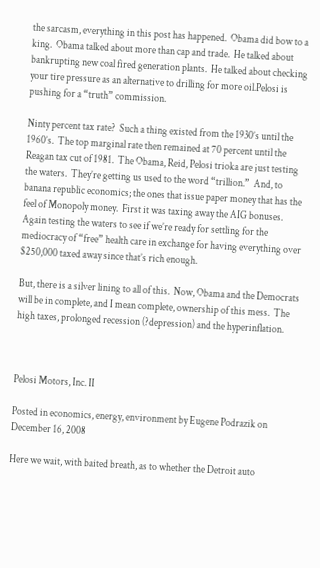the sarcasm, everything in this post has happened.  Obama did bow to a king.  Obama talked about more than cap and trade.  He talked about bankrupting new coal fired generation plants.  He talked about checking your tire pressure as an alternative to drilling for more oil.Pelosi is pushing for a “truth” commission.

Ninty percent tax rate?  Such a thing existed from the 1930’s until the 1960’s.  The top marginal rate then remained at 70 percent until the Reagan tax cut of 1981.  The Obama, Reid, Pelosi trioka are just testing the waters.  They’re getting us used to the word “trillion.”  And, to banana republic economics; the ones that issue paper money that has the feel of Monopoly money.  First it was taxing away the AIG bonuses.  Again testing the waters to see if we’re ready for settling for the mediocracy of “free” health care in exchange for having everything over $250,000 taxed away since that’s rich enough.

But, there is a silver lining to all of this.  Now, Obama and the Democrats will be in complete, and I mean complete, ownership of this mess.  The high taxes, prolonged recession (?depression) and the hyperinflation.



Pelosi Motors, Inc. II

Posted in economics, energy, environment by Eugene Podrazik on December 16, 2008

Here we wait, with baited breath, as to whether the Detroit auto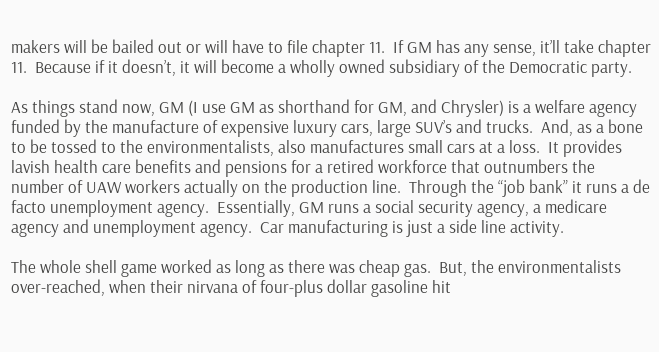makers will be bailed out or will have to file chapter 11.  If GM has any sense, it’ll take chapter 11.  Because if it doesn’t, it will become a wholly owned subsidiary of the Democratic party.

As things stand now, GM (I use GM as shorthand for GM, and Chrysler) is a welfare agency funded by the manufacture of expensive luxury cars, large SUV’s and trucks.  And, as a bone to be tossed to the environmentalists, also manufactures small cars at a loss.  It provides lavish health care benefits and pensions for a retired workforce that outnumbers the number of UAW workers actually on the production line.  Through the “job bank” it runs a de facto unemployment agency.  Essentially, GM runs a social security agency, a medicare agency and unemployment agency.  Car manufacturing is just a side line activity.

The whole shell game worked as long as there was cheap gas.  But, the environmentalists over-reached, when their nirvana of four-plus dollar gasoline hit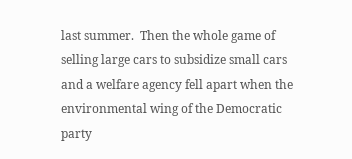last summer.  Then the whole game of selling large cars to subsidize small cars and a welfare agency fell apart when the environmental wing of the Democratic party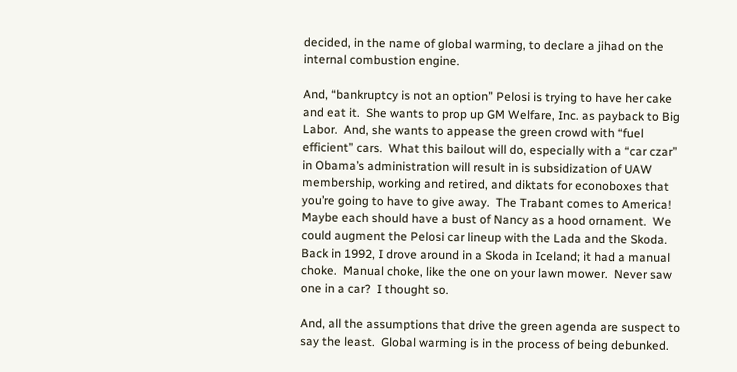decided, in the name of global warming, to declare a jihad on the internal combustion engine.

And, “bankruptcy is not an option” Pelosi is trying to have her cake and eat it.  She wants to prop up GM Welfare, Inc. as payback to Big Labor.  And, she wants to appease the green crowd with “fuel efficient” cars.  What this bailout will do, especially with a “car czar” in Obama’s administration will result in is subsidization of UAW membership, working and retired, and diktats for econoboxes that you’re going to have to give away.  The Trabant comes to America!  Maybe each should have a bust of Nancy as a hood ornament.  We could augment the Pelosi car lineup with the Lada and the Skoda.  Back in 1992, I drove around in a Skoda in Iceland; it had a manual choke.  Manual choke, like the one on your lawn mower.  Never saw one in a car?  I thought so.

And, all the assumptions that drive the green agenda are suspect to say the least.  Global warming is in the process of being debunked.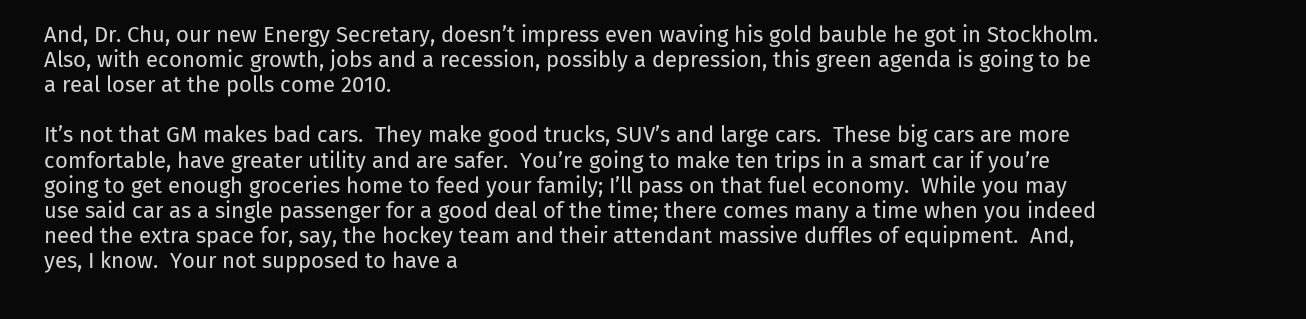And, Dr. Chu, our new Energy Secretary, doesn’t impress even waving his gold bauble he got in Stockholm.  Also, with economic growth, jobs and a recession, possibly a depression, this green agenda is going to be a real loser at the polls come 2010.

It’s not that GM makes bad cars.  They make good trucks, SUV’s and large cars.  These big cars are more comfortable, have greater utility and are safer.  You’re going to make ten trips in a smart car if you’re going to get enough groceries home to feed your family; I’ll pass on that fuel economy.  While you may use said car as a single passenger for a good deal of the time; there comes many a time when you indeed need the extra space for, say, the hockey team and their attendant massive duffles of equipment.  And, yes, I know.  Your not supposed to have a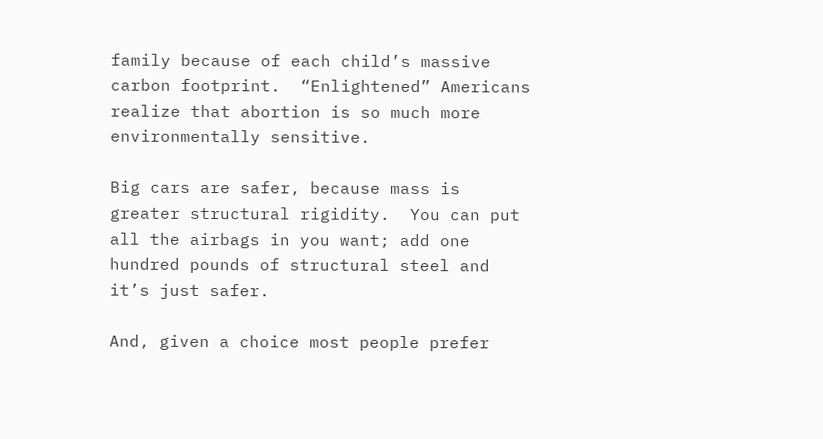family because of each child’s massive carbon footprint.  “Enlightened” Americans realize that abortion is so much more environmentally sensitive.

Big cars are safer, because mass is greater structural rigidity.  You can put all the airbags in you want; add one hundred pounds of structural steel and it’s just safer.

And, given a choice most people prefer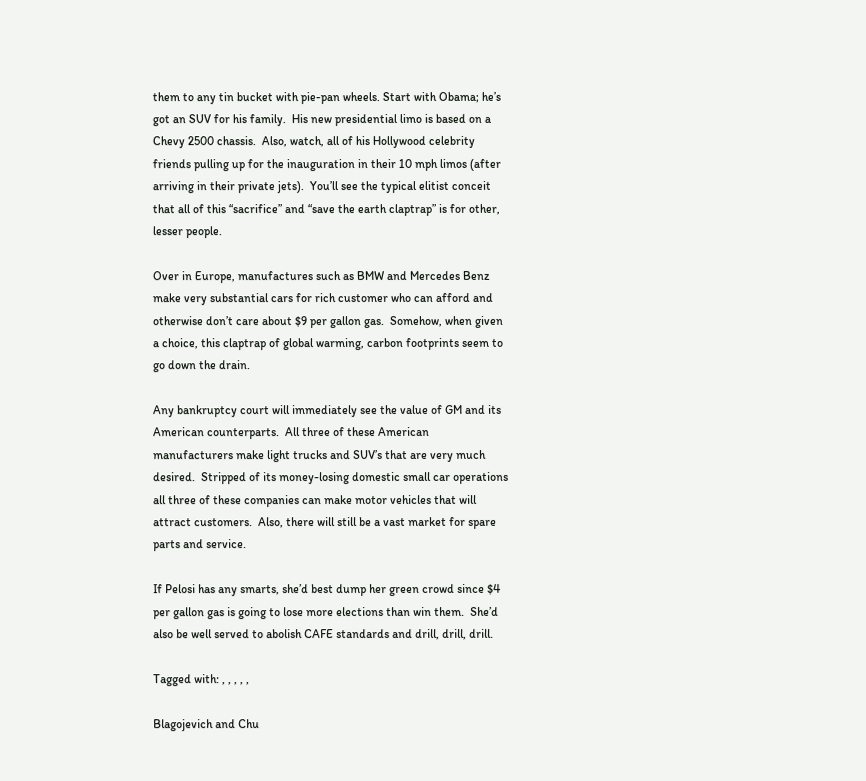them to any tin bucket with pie-pan wheels. Start with Obama; he’s got an SUV for his family.  His new presidential limo is based on a Chevy 2500 chassis.  Also, watch, all of his Hollywood celebrity friends pulling up for the inauguration in their 10 mph limos (after arriving in their private jets).  You’ll see the typical elitist conceit that all of this “sacrifice” and “save the earth claptrap” is for other, lesser people.

Over in Europe, manufactures such as BMW and Mercedes Benz make very substantial cars for rich customer who can afford and otherwise don’t care about $9 per gallon gas.  Somehow, when given a choice, this claptrap of global warming, carbon footprints seem to go down the drain.

Any bankruptcy court will immediately see the value of GM and its American counterparts.  All three of these American manufacturers make light trucks and SUV’s that are very much desired.  Stripped of its money-losing domestic small car operations all three of these companies can make motor vehicles that will attract customers.  Also, there will still be a vast market for spare parts and service.

If Pelosi has any smarts, she’d best dump her green crowd since $4 per gallon gas is going to lose more elections than win them.  She’d also be well served to abolish CAFE standards and drill, drill, drill.

Tagged with: , , , , ,

Blagojevich and Chu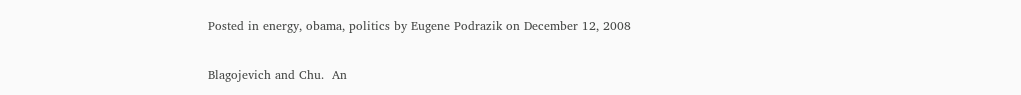Posted in energy, obama, politics by Eugene Podrazik on December 12, 2008

Blagojevich and Chu.  An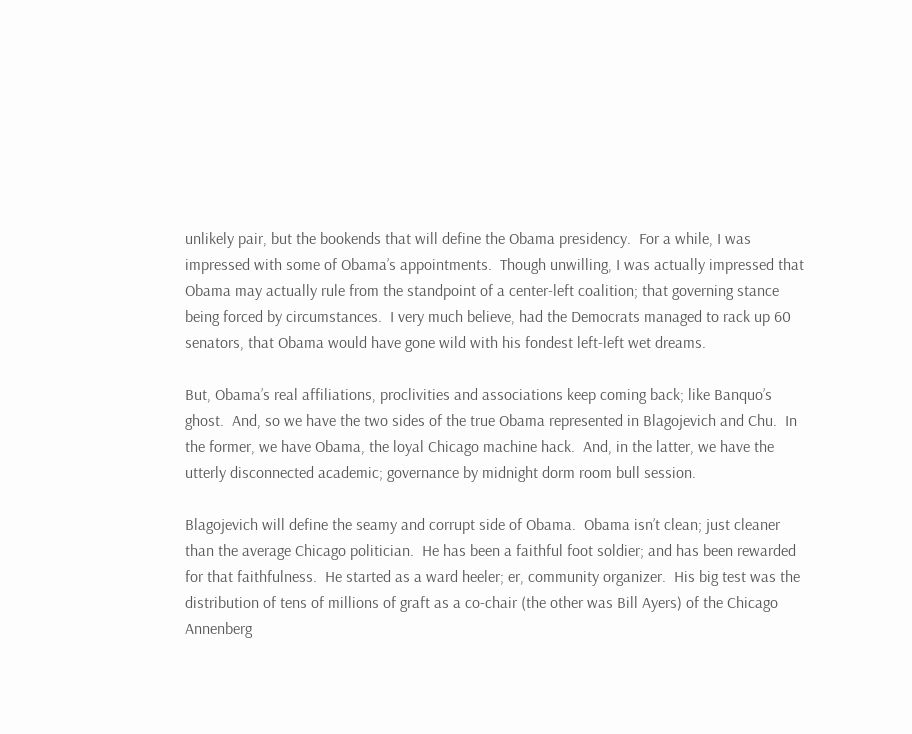unlikely pair, but the bookends that will define the Obama presidency.  For a while, I was impressed with some of Obama’s appointments.  Though unwilling, I was actually impressed that Obama may actually rule from the standpoint of a center-left coalition; that governing stance being forced by circumstances.  I very much believe, had the Democrats managed to rack up 60 senators, that Obama would have gone wild with his fondest left-left wet dreams.

But, Obama’s real affiliations, proclivities and associations keep coming back; like Banquo’s ghost.  And, so we have the two sides of the true Obama represented in Blagojevich and Chu.  In the former, we have Obama, the loyal Chicago machine hack.  And, in the latter, we have the utterly disconnected academic; governance by midnight dorm room bull session.

Blagojevich will define the seamy and corrupt side of Obama.  Obama isn’t clean; just cleaner than the average Chicago politician.  He has been a faithful foot soldier; and has been rewarded for that faithfulness.  He started as a ward heeler; er, community organizer.  His big test was the distribution of tens of millions of graft as a co-chair (the other was Bill Ayers) of the Chicago Annenberg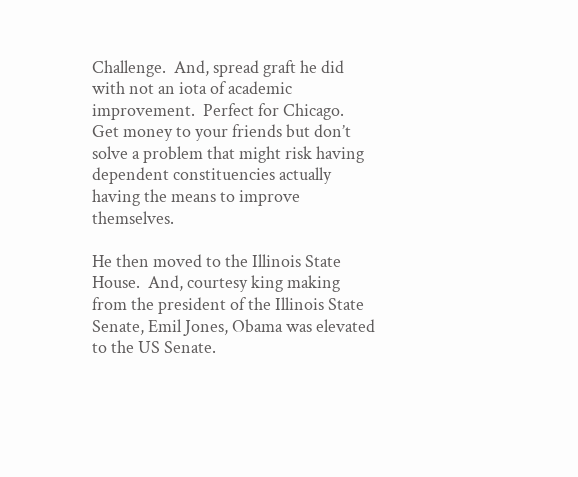Challenge.  And, spread graft he did with not an iota of academic improvement.  Perfect for Chicago.  Get money to your friends but don’t solve a problem that might risk having dependent constituencies actually having the means to improve themselves.

He then moved to the Illinois State House.  And, courtesy king making from the president of the Illinois State Senate, Emil Jones, Obama was elevated to the US Senate.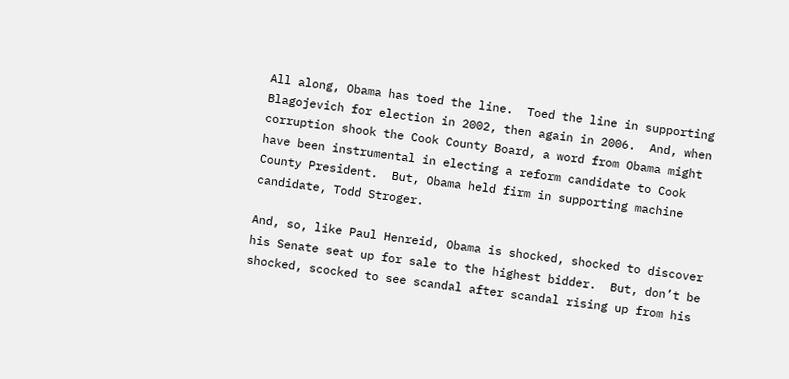All along, Obama has toed the line.  Toed the line in supporting Blagojevich for election in 2002, then again in 2006.  And, when corruption shook the Cook County Board, a word from Obama might have been instrumental in electing a reform candidate to Cook County President.  But, Obama held firm in supporting machine candidate, Todd Stroger.

And, so, like Paul Henreid, Obama is shocked, shocked to discover his Senate seat up for sale to the highest bidder.  But, don’t be shocked, scocked to see scandal after scandal rising up from his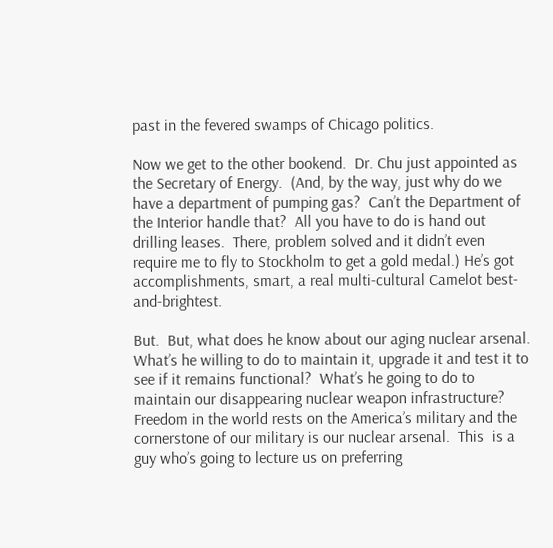past in the fevered swamps of Chicago politics.

Now we get to the other bookend.  Dr. Chu just appointed as the Secretary of Energy.  (And, by the way, just why do we have a department of pumping gas?  Can’t the Department of the Interior handle that?  All you have to do is hand out drilling leases.  There, problem solved and it didn’t even require me to fly to Stockholm to get a gold medal.) He’s got accomplishments, smart, a real multi-cultural Camelot best-and-brightest.

But.  But, what does he know about our aging nuclear arsenal.  What’s he willing to do to maintain it, upgrade it and test it to see if it remains functional?  What’s he going to do to maintain our disappearing nuclear weapon infrastructure?  Freedom in the world rests on the America’s military and the cornerstone of our military is our nuclear arsenal.  This  is a guy who’s going to lecture us on preferring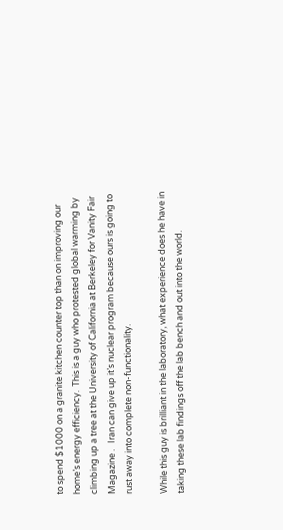to spend $1000 on a granite kitchen counter top than on improving our home’s energy efficiency.  This is a guy who protested global warming by  climbing up a tree at the University of California at Berkeley for Vanity Fair Magazine .   Iran can give up it’s nuclear program because ours is going to rust away into complete non-functionality.

While this guy is brilliant in the laboratory, what experience does he have in taking these lab findings off the lab bench and out into the world.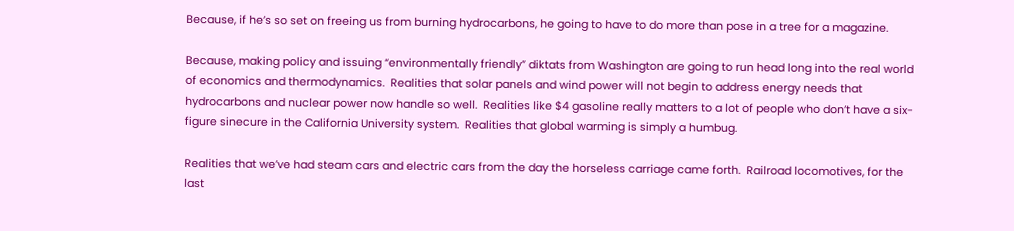Because, if he’s so set on freeing us from burning hydrocarbons, he going to have to do more than pose in a tree for a magazine.

Because, making policy and issuing “environmentally friendly” diktats from Washington are going to run head long into the real world of economics and thermodynamics.  Realities that solar panels and wind power will not begin to address energy needs that hydrocarbons and nuclear power now handle so well.  Realities like $4 gasoline really matters to a lot of people who don’t have a six-figure sinecure in the California University system.  Realities that global warming is simply a humbug.

Realities that we’ve had steam cars and electric cars from the day the horseless carriage came forth.  Railroad locomotives, for the last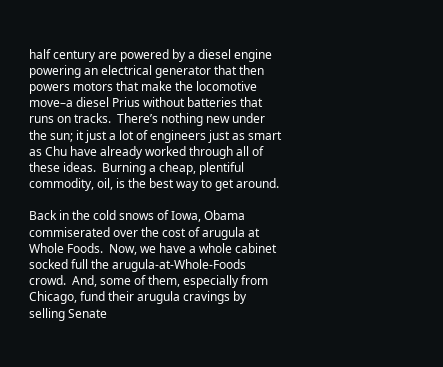half century are powered by a diesel engine powering an electrical generator that then powers motors that make the locomotive move–a diesel Prius without batteries that runs on tracks.  There’s nothing new under the sun; it just a lot of engineers just as smart as Chu have already worked through all of these ideas.  Burning a cheap, plentiful commodity, oil, is the best way to get around.

Back in the cold snows of Iowa, Obama commiserated over the cost of arugula at Whole Foods.  Now, we have a whole cabinet socked full the arugula-at-Whole-Foods crowd.  And, some of them, especially from Chicago, fund their arugula cravings by selling Senate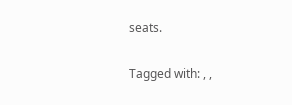seats.

Tagged with: , ,